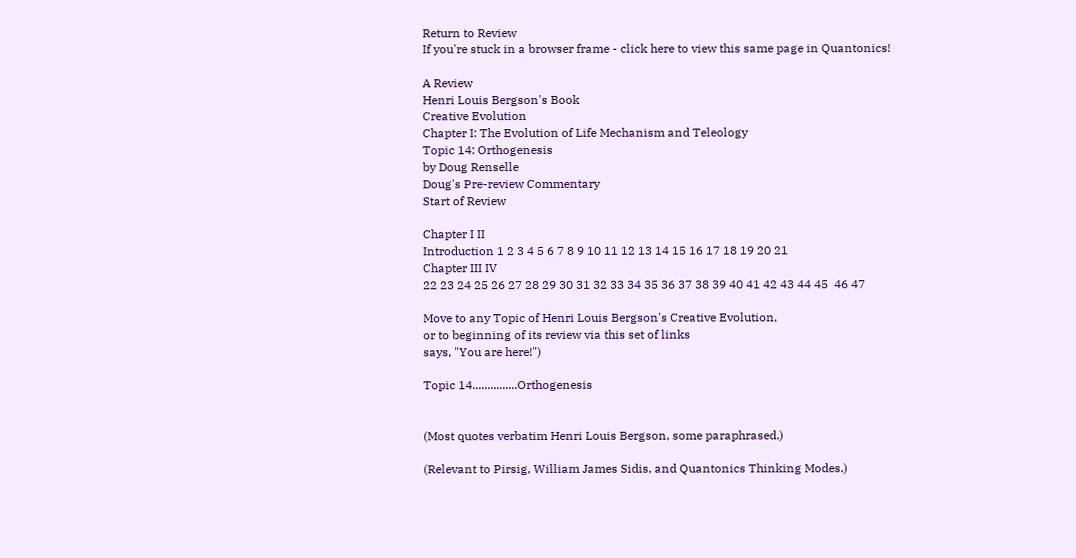Return to Review
If you're stuck in a browser frame - click here to view this same page in Quantonics!

A Review
Henri Louis Bergson's Book
Creative Evolution
Chapter I: The Evolution of Life Mechanism and Teleology
Topic 14: Orthogenesis
by Doug Renselle
Doug's Pre-review Commentary
Start of Review

Chapter I II
Introduction 1 2 3 4 5 6 7 8 9 10 11 12 13 14 15 16 17 18 19 20 21
Chapter III IV
22 23 24 25 26 27 28 29 30 31 32 33 34 35 36 37 38 39 40 41 42 43 44 45  46 47

Move to any Topic of Henri Louis Bergson's Creative Evolution,
or to beginning of its review via this set of links
says, "You are here!")

Topic 14...............Orthogenesis


(Most quotes verbatim Henri Louis Bergson, some paraphrased.)

(Relevant to Pirsig, William James Sidis, and Quantonics Thinking Modes.)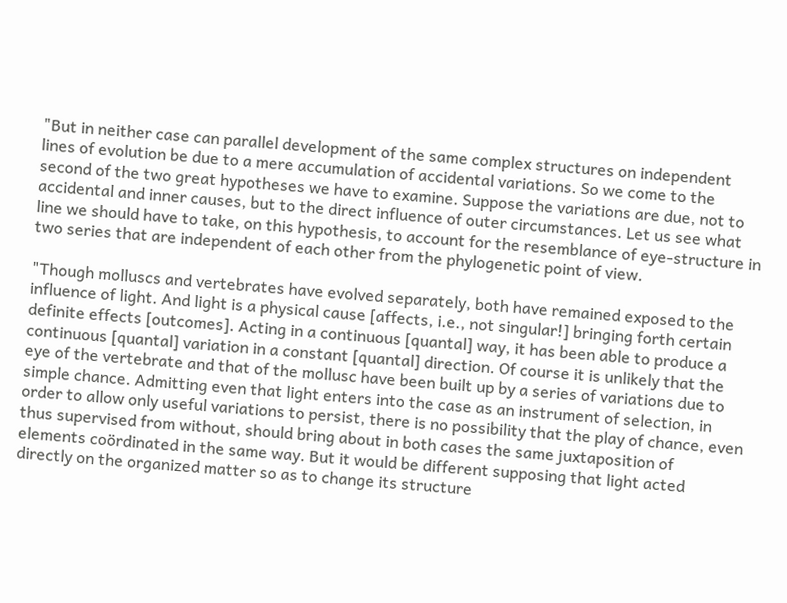"But in neither case can parallel development of the same complex structures on independent lines of evolution be due to a mere accumulation of accidental variations. So we come to the second of the two great hypotheses we have to examine. Suppose the variations are due, not to accidental and inner causes, but to the direct influence of outer circumstances. Let us see what line we should have to take, on this hypothesis, to account for the resemblance of eye-structure in two series that are independent of each other from the phylogenetic point of view.

"Though molluscs and vertebrates have evolved separately, both have remained exposed to the influence of light. And light is a physical cause [affects, i.e., not singular!] bringing forth certain definite effects [outcomes]. Acting in a continuous [quantal] way, it has been able to produce a continuous [quantal] variation in a constant [quantal] direction. Of course it is unlikely that the eye of the vertebrate and that of the mollusc have been built up by a series of variations due to simple chance. Admitting even that light enters into the case as an instrument of selection, in order to allow only useful variations to persist, there is no possibility that the play of chance, even thus supervised from without, should bring about in both cases the same juxtaposition of elements coördinated in the same way. But it would be different supposing that light acted directly on the organized matter so as to change its structure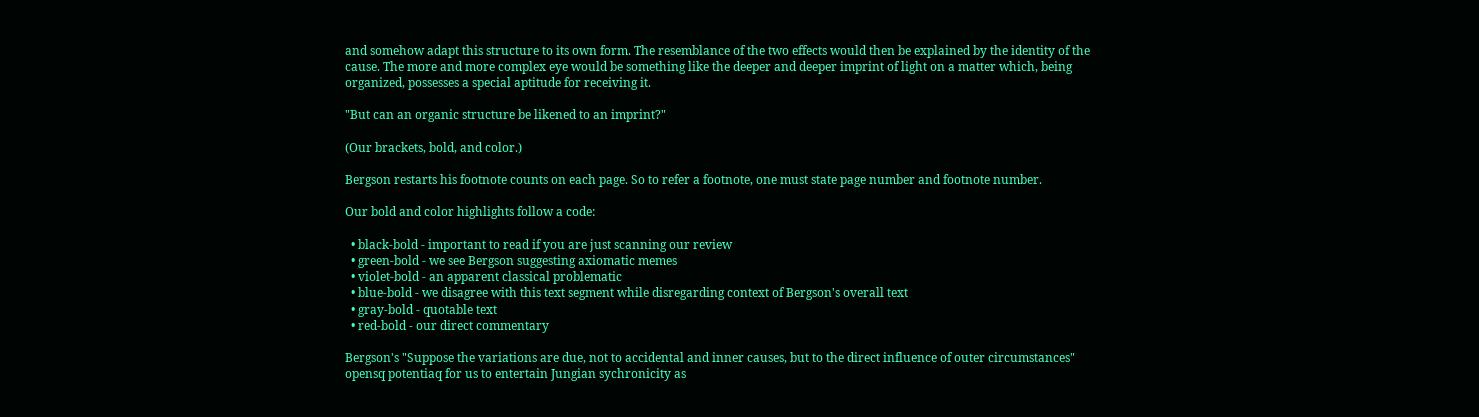and somehow adapt this structure to its own form. The resemblance of the two effects would then be explained by the identity of the cause. The more and more complex eye would be something like the deeper and deeper imprint of light on a matter which, being organized, possesses a special aptitude for receiving it.

"But can an organic structure be likened to an imprint?"

(Our brackets, bold, and color.)

Bergson restarts his footnote counts on each page. So to refer a footnote, one must state page number and footnote number.

Our bold and color highlights follow a code:

  • black-bold - important to read if you are just scanning our review
  • green-bold - we see Bergson suggesting axiomatic memes
  • violet-bold - an apparent classical problematic
  • blue-bold - we disagree with this text segment while disregarding context of Bergson's overall text
  • gray-bold - quotable text
  • red-bold - our direct commentary

Bergson's "Suppose the variations are due, not to accidental and inner causes, but to the direct influence of outer circumstances" opensq potentiaq for us to entertain Jungian sychronicity as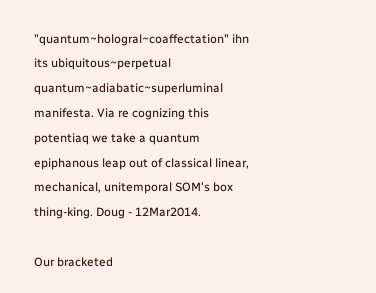"quantum~hologral~coaffectation" ihn its ubiquitous~perpetual quantum~adiabatic~superluminal manifesta. Via re cognizing this potentiaq we take a quantum epiphanous leap out of classical linear, mechanical, unitemporal SOM's box thing-king. Doug - 12Mar2014.

Our bracketed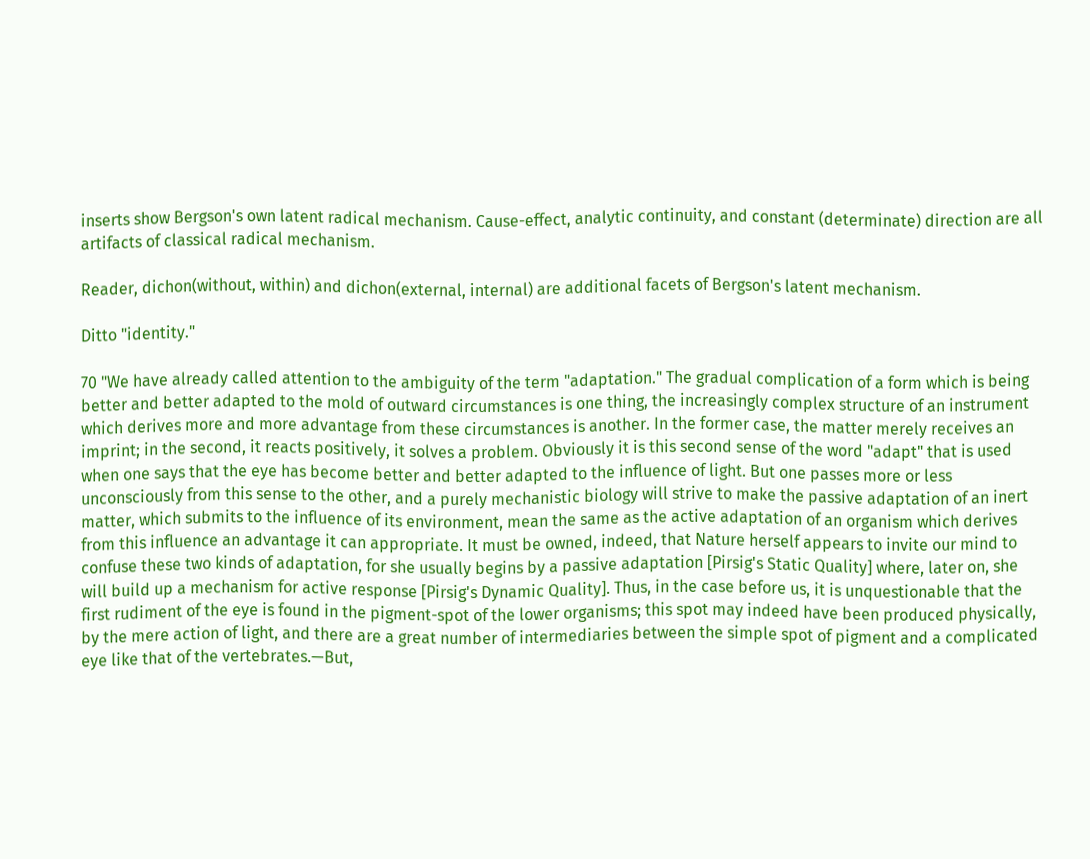inserts show Bergson's own latent radical mechanism. Cause-effect, analytic continuity, and constant (determinate) direction are all artifacts of classical radical mechanism.

Reader, dichon(without, within) and dichon(external, internal) are additional facets of Bergson's latent mechanism.

Ditto "identity."

70 "We have already called attention to the ambiguity of the term "adaptation." The gradual complication of a form which is being better and better adapted to the mold of outward circumstances is one thing, the increasingly complex structure of an instrument which derives more and more advantage from these circumstances is another. In the former case, the matter merely receives an imprint; in the second, it reacts positively, it solves a problem. Obviously it is this second sense of the word "adapt" that is used when one says that the eye has become better and better adapted to the influence of light. But one passes more or less unconsciously from this sense to the other, and a purely mechanistic biology will strive to make the passive adaptation of an inert matter, which submits to the influence of its environment, mean the same as the active adaptation of an organism which derives from this influence an advantage it can appropriate. It must be owned, indeed, that Nature herself appears to invite our mind to confuse these two kinds of adaptation, for she usually begins by a passive adaptation [Pirsig's Static Quality] where, later on, she will build up a mechanism for active response [Pirsig's Dynamic Quality]. Thus, in the case before us, it is unquestionable that the first rudiment of the eye is found in the pigment-spot of the lower organisms; this spot may indeed have been produced physically, by the mere action of light, and there are a great number of intermediaries between the simple spot of pigment and a complicated eye like that of the vertebrates.—But,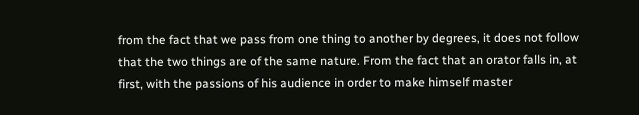from the fact that we pass from one thing to another by degrees, it does not follow that the two things are of the same nature. From the fact that an orator falls in, at first, with the passions of his audience in order to make himself master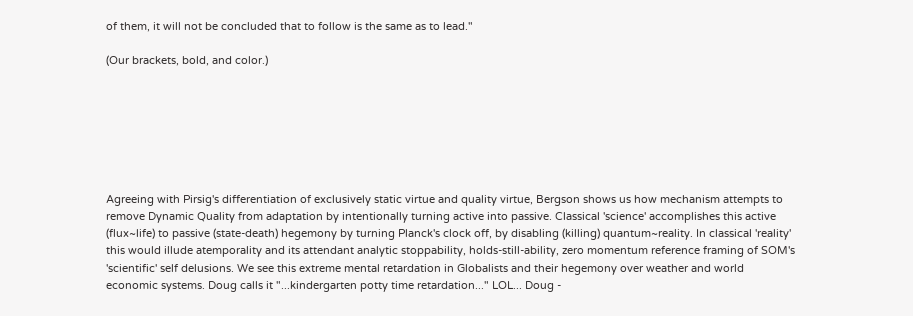of them, it will not be concluded that to follow is the same as to lead."

(Our brackets, bold, and color.)







Agreeing with Pirsig's differentiation of exclusively static virtue and quality virtue, Bergson shows us how mechanism attempts to remove Dynamic Quality from adaptation by intentionally turning active into passive. Classical 'science' accomplishes this active (flux~life) to passive (state-death) hegemony by turning Planck's clock off, by disabling (killing) quantum~reality. In classical 'reality' this would illude atemporality and its attendant analytic stoppability, holds-still-ability, zero momentum reference framing of SOM's 'scientific' self delusions. We see this extreme mental retardation in Globalists and their hegemony over weather and world economic systems. Doug calls it "...kindergarten potty time retardation..." LOL... Doug -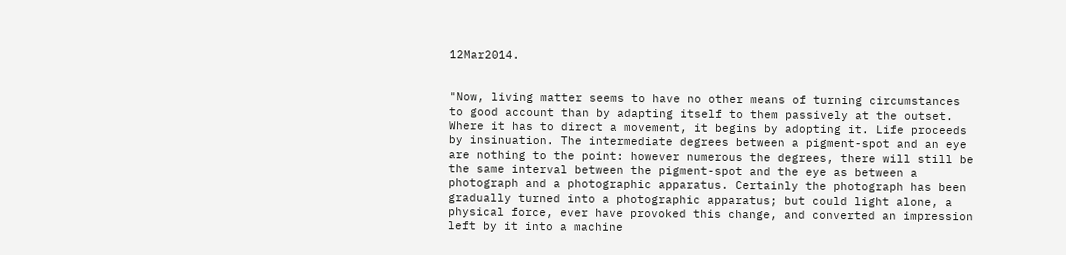12Mar2014.


"Now, living matter seems to have no other means of turning circumstances to good account than by adapting itself to them passively at the outset. Where it has to direct a movement, it begins by adopting it. Life proceeds by insinuation. The intermediate degrees between a pigment-spot and an eye are nothing to the point: however numerous the degrees, there will still be the same interval between the pigment-spot and the eye as between a photograph and a photographic apparatus. Certainly the photograph has been gradually turned into a photographic apparatus; but could light alone, a physical force, ever have provoked this change, and converted an impression left by it into a machine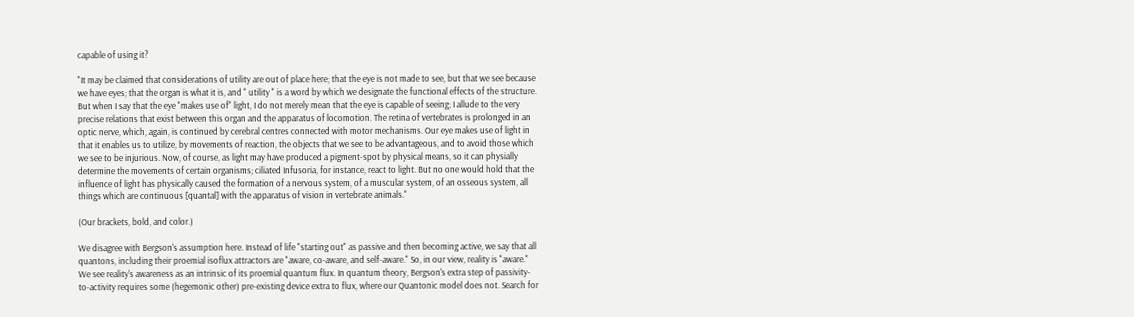capable of using it?

"It may be claimed that considerations of utility are out of place here; that the eye is not made to see, but that we see because we have eyes; that the organ is what it is, and " utility " is a word by which we designate the functional effects of the structure. But when I say that the eye "makes use of" light, I do not merely mean that the eye is capable of seeing; I allude to the very precise relations that exist between this organ and the apparatus of locomotion. The retina of vertebrates is prolonged in an optic nerve, which, again, is continued by cerebral centres connected with motor mechanisms. Our eye makes use of light in that it enables us to utilize, by movements of reaction, the objects that we see to be advantageous, and to avoid those which we see to be injurious. Now, of course, as light may have produced a pigment-spot by physical means, so it can physially determine the movements of certain organisms; ciliated Infusoria, for instance, react to light. But no one would hold that the influence of light has physically caused the formation of a nervous system, of a muscular system, of an osseous system, all things which are continuous [quantal] with the apparatus of vision in vertebrate animals."

(Our brackets, bold, and color.)

We disagree with Bergson's assumption here. Instead of life "starting out" as passive and then becoming active, we say that all quantons, including their proemial isoflux attractors are "aware, co-aware, and self-aware." So, in our view, reality is "aware." We see reality's awareness as an intrinsic of its proemial quantum flux. In quantum theory, Bergson's extra step of passivity-to-activity requires some (hegemonic other) pre-existing device extra to flux, where our Quantonic model does not. Search for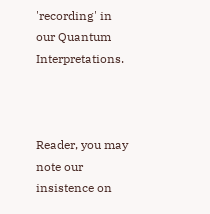'recording' in our Quantum Interpretations.



Reader, you may note our insistence on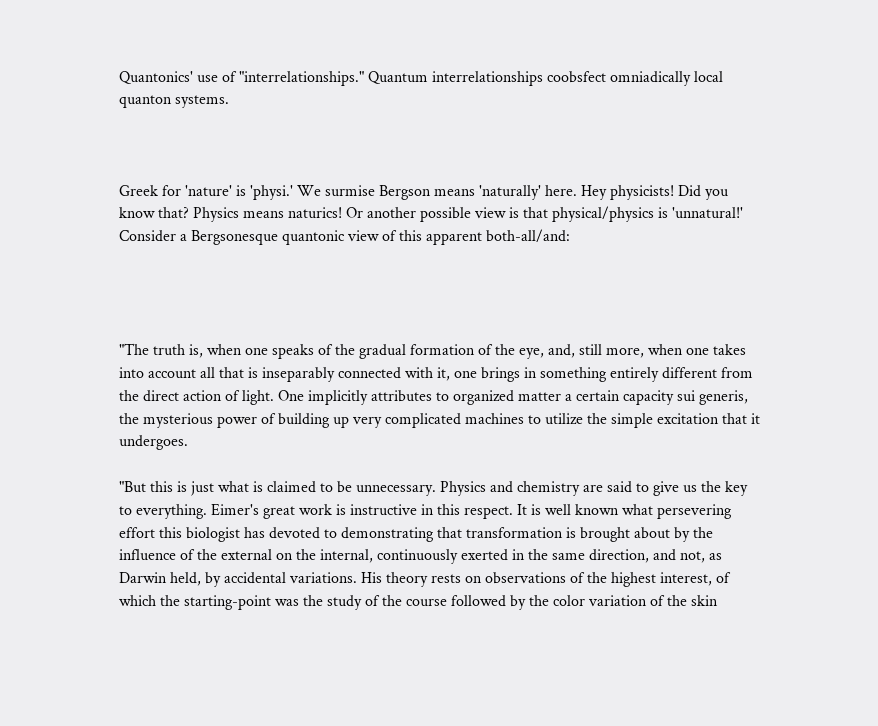Quantonics' use of "interrelationships." Quantum interrelationships coobsfect omniadically local quanton systems.



Greek for 'nature' is 'physi.' We surmise Bergson means 'naturally' here. Hey physicists! Did you know that? Physics means naturics! Or another possible view is that physical/physics is 'unnatural!' Consider a Bergsonesque quantonic view of this apparent both-all/and:




"The truth is, when one speaks of the gradual formation of the eye, and, still more, when one takes into account all that is inseparably connected with it, one brings in something entirely different from the direct action of light. One implicitly attributes to organized matter a certain capacity sui generis, the mysterious power of building up very complicated machines to utilize the simple excitation that it undergoes.

"But this is just what is claimed to be unnecessary. Physics and chemistry are said to give us the key to everything. Eimer's great work is instructive in this respect. It is well known what persevering effort this biologist has devoted to demonstrating that transformation is brought about by the influence of the external on the internal, continuously exerted in the same direction, and not, as Darwin held, by accidental variations. His theory rests on observations of the highest interest, of which the starting-point was the study of the course followed by the color variation of the skin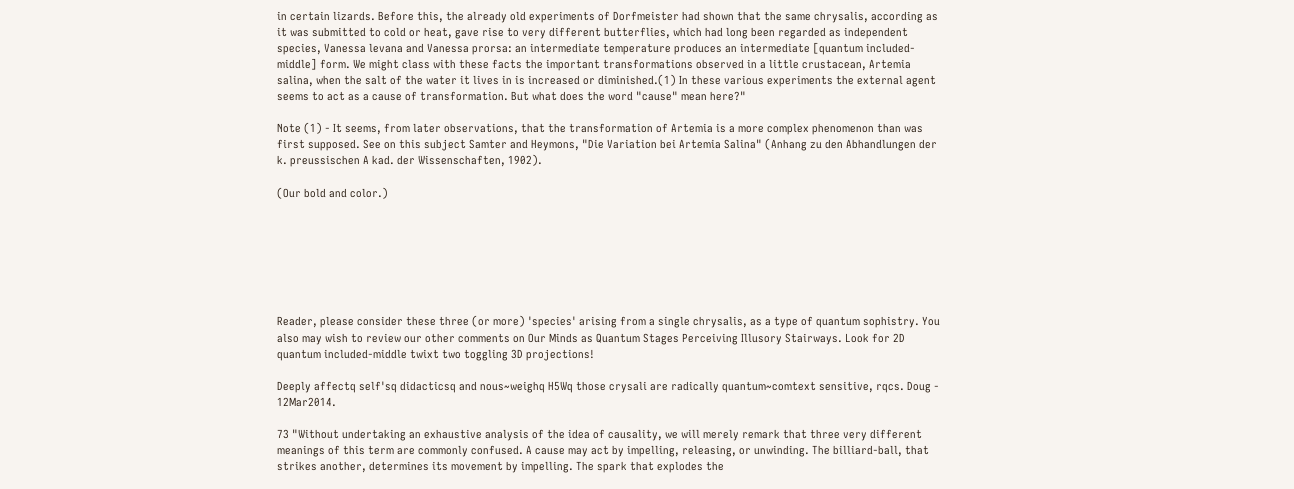in certain lizards. Before this, the already old experiments of Dorfmeister had shown that the same chrysalis, according as it was submitted to cold or heat, gave rise to very different butterflies, which had long been regarded as independent species, Vanessa levana and Vanessa prorsa: an intermediate temperature produces an intermediate [quantum included-middle] form. We might class with these facts the important transformations observed in a little crustacean, Artemia salina, when the salt of the water it lives in is increased or diminished.(1) In these various experiments the external agent seems to act as a cause of transformation. But what does the word "cause" mean here?"

Note (1) - It seems, from later observations, that the transformation of Artemia is a more complex phenomenon than was first supposed. See on this subject Samter and Heymons, "Die Variation bei Artemia Salina" (Anhang zu den Abhandlungen der k. preussischen A kad. der Wissenschaften, 1902).

(Our bold and color.)







Reader, please consider these three (or more) 'species' arising from a single chrysalis, as a type of quantum sophistry. You also may wish to review our other comments on Our Minds as Quantum Stages Perceiving Illusory Stairways. Look for 2D quantum included-middle twixt two toggling 3D projections!

Deeply affectq self'sq didacticsq and nous~weighq H5Wq those crysali are radically quantum~comtext sensitive, rqcs. Doug - 12Mar2014.

73 "Without undertaking an exhaustive analysis of the idea of causality, we will merely remark that three very different meanings of this term are commonly confused. A cause may act by impelling, releasing, or unwinding. The billiard-ball, that strikes another, determines its movement by impelling. The spark that explodes the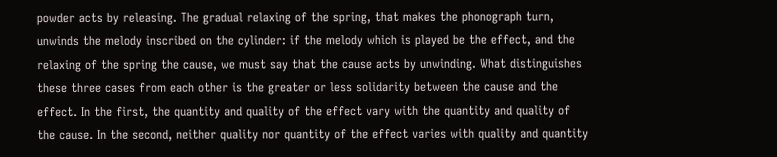powder acts by releasing. The gradual relaxing of the spring, that makes the phonograph turn, unwinds the melody inscribed on the cylinder: if the melody which is played be the effect, and the relaxing of the spring the cause, we must say that the cause acts by unwinding. What distinguishes these three cases from each other is the greater or less solidarity between the cause and the effect. In the first, the quantity and quality of the effect vary with the quantity and quality of the cause. In the second, neither quality nor quantity of the effect varies with quality and quantity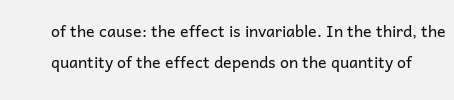of the cause: the effect is invariable. In the third, the quantity of the effect depends on the quantity of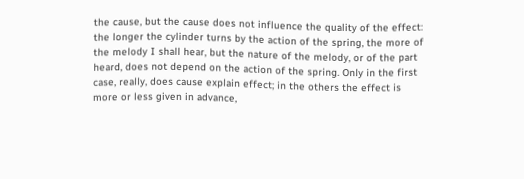the cause, but the cause does not influence the quality of the effect: the longer the cylinder turns by the action of the spring, the more of the melody I shall hear, but the nature of the melody, or of the part heard, does not depend on the action of the spring. Only in the first case, really, does cause explain effect; in the others the effect is more or less given in advance,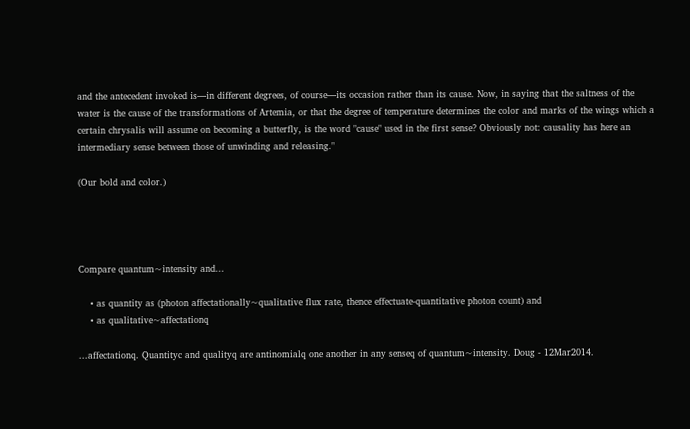and the antecedent invoked is—in different degrees, of course—its occasion rather than its cause. Now, in saying that the saltness of the water is the cause of the transformations of Artemia, or that the degree of temperature determines the color and marks of the wings which a certain chrysalis will assume on becoming a butterfly, is the word "cause" used in the first sense? Obviously not: causality has here an intermediary sense between those of unwinding and releasing."

(Our bold and color.)




Compare quantum~intensity and...

    • as quantity as (photon affectationally~qualitative flux rate, thence effectuate-quantitative photon count) and
    • as qualitative~affectationq

...affectationq. Quantityc and qualityq are antinomialq one another in any senseq of quantum~intensity. Doug - 12Mar2014.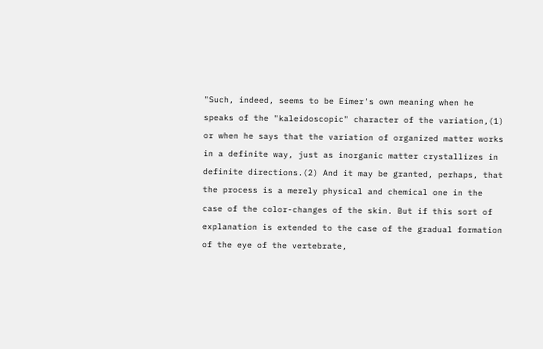"Such, indeed, seems to be Eimer's own meaning when he speaks of the "kaleidoscopic" character of the variation,(1) or when he says that the variation of organized matter works in a definite way, just as inorganic matter crystallizes in definite directions.(2) And it may be granted, perhaps, that the process is a merely physical and chemical one in the case of the color-changes of the skin. But if this sort of explanation is extended to the case of the gradual formation of the eye of the vertebrate,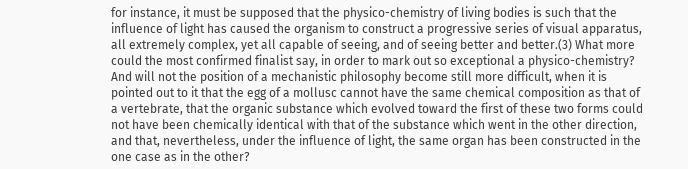for instance, it must be supposed that the physico-chemistry of living bodies is such that the influence of light has caused the organism to construct a progressive series of visual apparatus, all extremely complex, yet all capable of seeing, and of seeing better and better.(3) What more could the most confirmed finalist say, in order to mark out so exceptional a physico-chemistry? And will not the position of a mechanistic philosophy become still more difficult, when it is pointed out to it that the egg of a mollusc cannot have the same chemical composition as that of a vertebrate, that the organic substance which evolved toward the first of these two forms could not have been chemically identical with that of the substance which went in the other direction, and that, nevertheless, under the influence of light, the same organ has been constructed in the one case as in the other?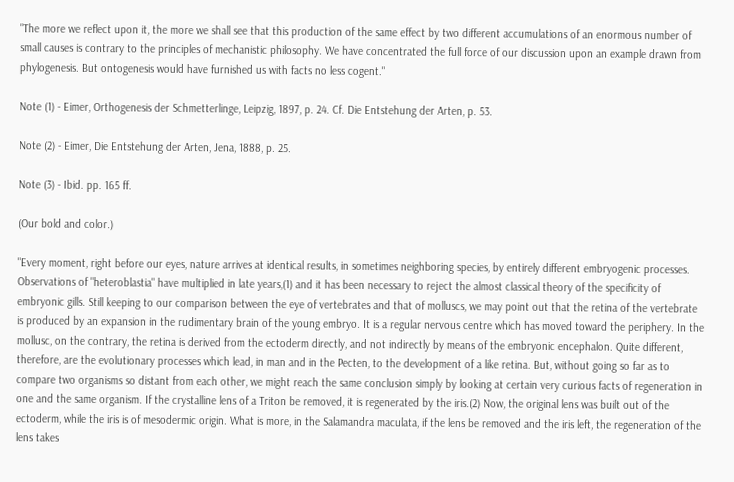"The more we reflect upon it, the more we shall see that this production of the same effect by two different accumulations of an enormous number of small causes is contrary to the principles of mechanistic philosophy. We have concentrated the full force of our discussion upon an example drawn from phylogenesis. But ontogenesis would have furnished us with facts no less cogent."

Note (1) - Eimer, Orthogenesis der Schmetterlinge, Leipzig, 1897, p. 24. Cf. Die Entstehung der Arten, p. 53.

Note (2) - Eimer, Die Entstehung der Arten, Jena, 1888, p. 25.

Note (3) - Ibid. pp. 165 ff.

(Our bold and color.)

"Every moment, right before our eyes, nature arrives at identical results, in sometimes neighboring species, by entirely different embryogenic processes. Observations of "heteroblastia" have multiplied in late years,(1) and it has been necessary to reject the almost classical theory of the specificity of embryonic gills. Still keeping to our comparison between the eye of vertebrates and that of molluscs, we may point out that the retina of the vertebrate is produced by an expansion in the rudimentary brain of the young embryo. It is a regular nervous centre which has moved toward the periphery. In the mollusc, on the contrary, the retina is derived from the ectoderm directly, and not indirectly by means of the embryonic encephalon. Quite different, therefore, are the evolutionary processes which lead, in man and in the Pecten, to the development of a like retina. But, without going so far as to compare two organisms so distant from each other, we might reach the same conclusion simply by looking at certain very curious facts of regeneration in one and the same organism. If the crystalline lens of a Triton be removed, it is regenerated by the iris.(2) Now, the original lens was built out of the ectoderm, while the iris is of mesodermic origin. What is more, in the Salamandra maculata, if the lens be removed and the iris left, the regeneration of the lens takes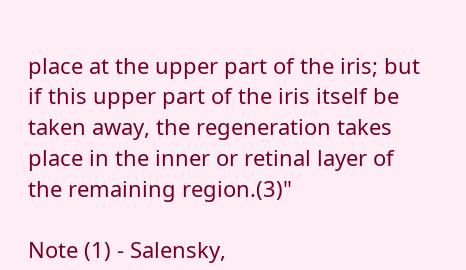place at the upper part of the iris; but if this upper part of the iris itself be taken away, the regeneration takes place in the inner or retinal layer of the remaining region.(3)"

Note (1) - Salensky,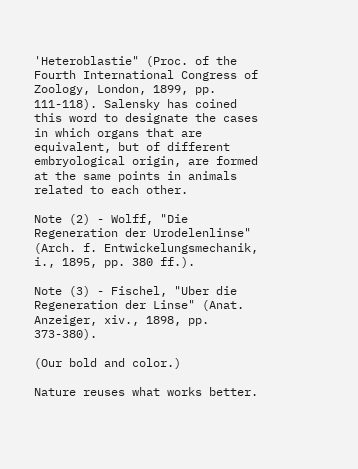'Heteroblastie" (Proc. of the Fourth International Congress of Zoology, London, 1899, pp. 111-118). Salensky has coined this word to designate the cases in which organs that are equivalent, but of different embryological origin, are formed at the same points in animals related to each other.

Note (2) - Wolff, "Die Regeneration der Urodelenlinse" (Arch. f. Entwickelungsmechanik, i., 1895, pp. 380 ff.).

Note (3) - Fischel, "Uber die Regeneration der Linse" (Anat. Anzeiger, xiv., 1898, pp. 373-380).

(Our bold and color.)

Nature reuses what works better.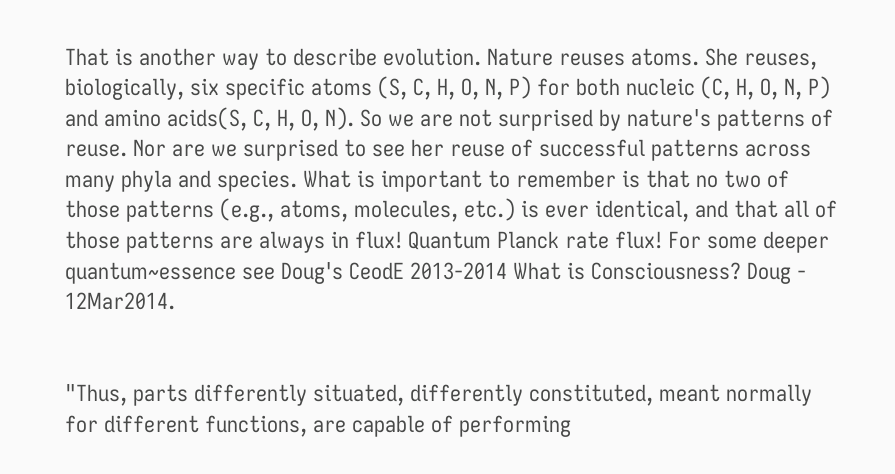That is another way to describe evolution. Nature reuses atoms. She reuses, biologically, six specific atoms (S, C, H, O, N, P) for both nucleic (C, H, O, N, P) and amino acids(S, C, H, O, N). So we are not surprised by nature's patterns of reuse. Nor are we surprised to see her reuse of successful patterns across many phyla and species. What is important to remember is that no two of those patterns (e.g., atoms, molecules, etc.) is ever identical, and that all of those patterns are always in flux! Quantum Planck rate flux! For some deeper quantum~essence see Doug's CeodE 2013-2014 What is Consciousness? Doug - 12Mar2014.


"Thus, parts differently situated, differently constituted, meant normally for different functions, are capable of performing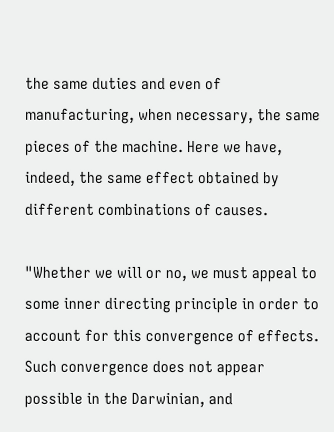the same duties and even of manufacturing, when necessary, the same pieces of the machine. Here we have, indeed, the same effect obtained by different combinations of causes.

"Whether we will or no, we must appeal to some inner directing principle in order to account for this convergence of effects. Such convergence does not appear possible in the Darwinian, and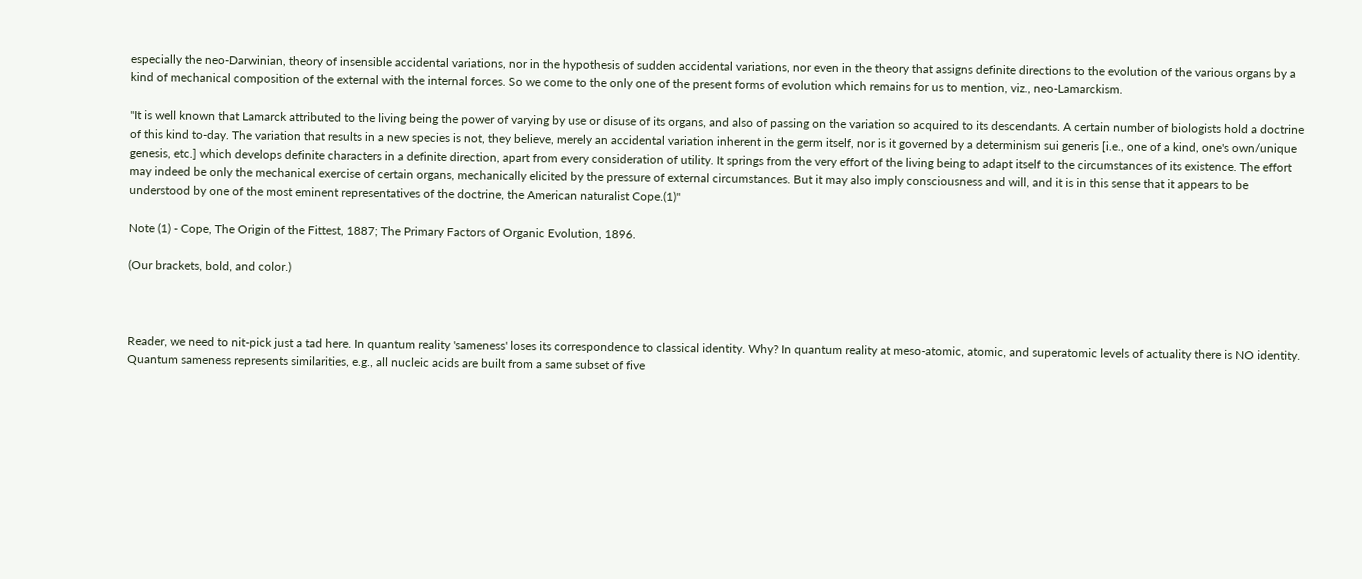especially the neo-Darwinian, theory of insensible accidental variations, nor in the hypothesis of sudden accidental variations, nor even in the theory that assigns definite directions to the evolution of the various organs by a kind of mechanical composition of the external with the internal forces. So we come to the only one of the present forms of evolution which remains for us to mention, viz., neo-Lamarckism.

"It is well known that Lamarck attributed to the living being the power of varying by use or disuse of its organs, and also of passing on the variation so acquired to its descendants. A certain number of biologists hold a doctrine of this kind to-day. The variation that results in a new species is not, they believe, merely an accidental variation inherent in the germ itself, nor is it governed by a determinism sui generis [i.e., one of a kind, one's own/unique genesis, etc.] which develops definite characters in a definite direction, apart from every consideration of utility. It springs from the very effort of the living being to adapt itself to the circumstances of its existence. The effort may indeed be only the mechanical exercise of certain organs, mechanically elicited by the pressure of external circumstances. But it may also imply consciousness and will, and it is in this sense that it appears to be understood by one of the most eminent representatives of the doctrine, the American naturalist Cope.(1)"

Note (1) - Cope, The Origin of the Fittest, 1887; The Primary Factors of Organic Evolution, 1896.

(Our brackets, bold, and color.)



Reader, we need to nit-pick just a tad here. In quantum reality 'sameness' loses its correspondence to classical identity. Why? In quantum reality at meso-atomic, atomic, and superatomic levels of actuality there is NO identity. Quantum sameness represents similarities, e.g., all nucleic acids are built from a same subset of five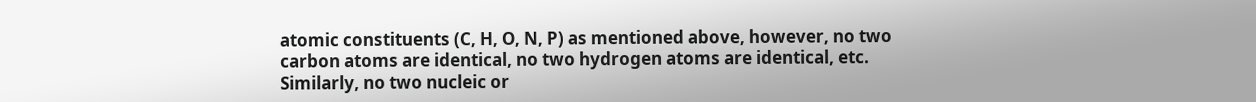atomic constituents (C, H, O, N, P) as mentioned above, however, no two carbon atoms are identical, no two hydrogen atoms are identical, etc. Similarly, no two nucleic or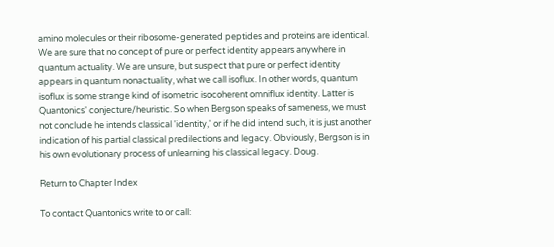amino molecules or their ribosome-generated peptides and proteins are identical. We are sure that no concept of pure or perfect identity appears anywhere in quantum actuality. We are unsure, but suspect that pure or perfect identity appears in quantum nonactuality, what we call isoflux. In other words, quantum isoflux is some strange kind of isometric isocoherent omniflux identity. Latter is Quantonics' conjecture/heuristic. So when Bergson speaks of sameness, we must not conclude he intends classical 'identity,' or if he did intend such, it is just another indication of his partial classical predilections and legacy. Obviously, Bergson is in his own evolutionary process of unlearning his classical legacy. Doug.

Return to Chapter Index

To contact Quantonics write to or call: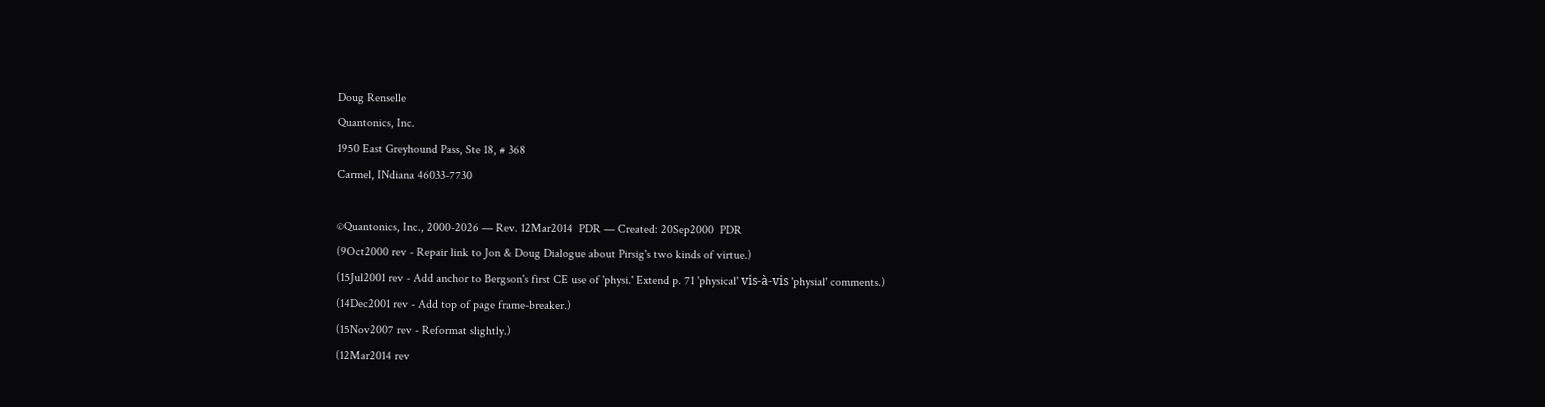Doug Renselle
Quantonics, Inc.
1950 East Greyhound Pass, Ste 18, # 368
Carmel, INdiana 46033-7730

©Quantonics, Inc., 2000-2026 — Rev. 12Mar2014  PDR — Created: 20Sep2000  PDR
(9Oct2000 rev - Repair link to Jon & Doug Dialogue about Pirsig's two kinds of virtue.)
(15Jul2001 rev - Add anchor to Bergson's first CE use of 'physi.' Extend p. 71 'physical' vis-à-vis 'physial' comments.)
(14Dec2001 rev - Add top of page frame-breaker.)
(15Nov2007 rev - Reformat slightly.)
(12Mar2014 rev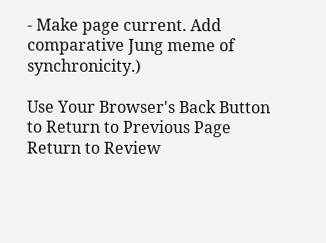- Make page current. Add comparative Jung meme of synchronicity.)

Use Your Browser's Back Button to Return to Previous Page                          Return to Review